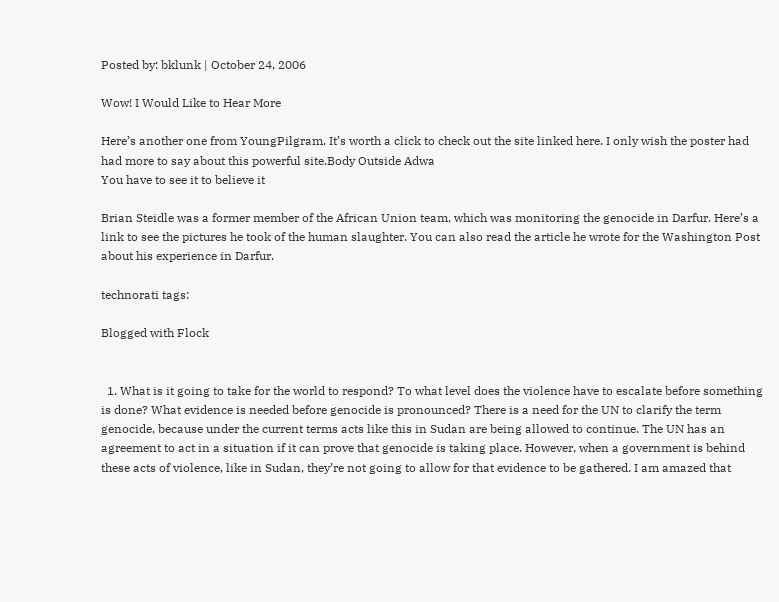Posted by: bklunk | October 24, 2006

Wow! I Would Like to Hear More

Here’s another one from YoungPilgram. It’s worth a click to check out the site linked here. I only wish the poster had had more to say about this powerful site.Body Outside Adwa
You have to see it to believe it

Brian Steidle was a former member of the African Union team, which was monitoring the genocide in Darfur. Here’s a link to see the pictures he took of the human slaughter. You can also read the article he wrote for the Washington Post about his experience in Darfur.

technorati tags:

Blogged with Flock


  1. What is it going to take for the world to respond? To what level does the violence have to escalate before something is done? What evidence is needed before genocide is pronounced? There is a need for the UN to clarify the term genocide, because under the current terms acts like this in Sudan are being allowed to continue. The UN has an agreement to act in a situation if it can prove that genocide is taking place. However, when a government is behind these acts of violence, like in Sudan, they’re not going to allow for that evidence to be gathered. I am amazed that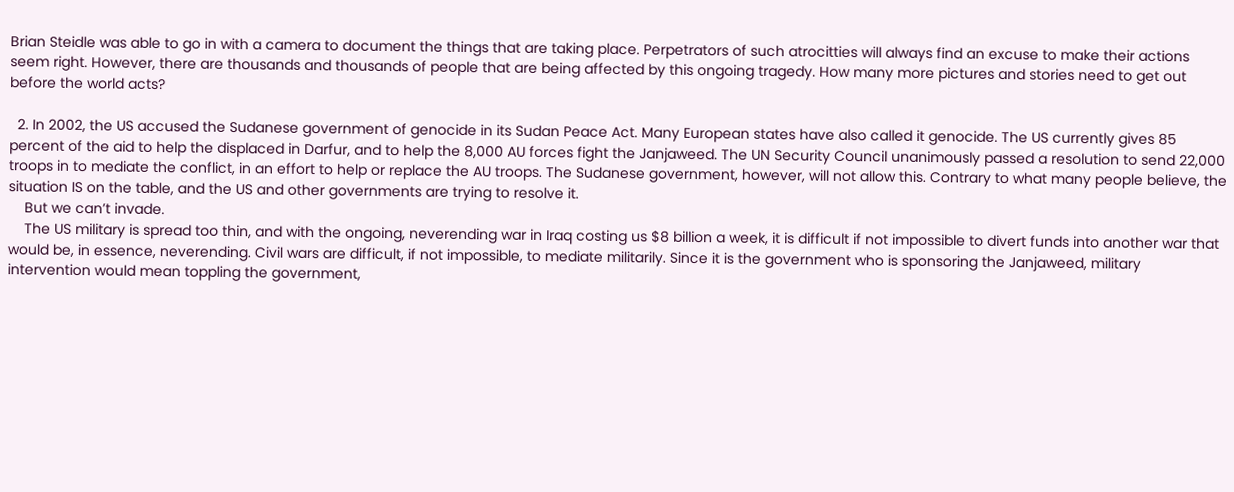Brian Steidle was able to go in with a camera to document the things that are taking place. Perpetrators of such atrocitties will always find an excuse to make their actions seem right. However, there are thousands and thousands of people that are being affected by this ongoing tragedy. How many more pictures and stories need to get out before the world acts?

  2. In 2002, the US accused the Sudanese government of genocide in its Sudan Peace Act. Many European states have also called it genocide. The US currently gives 85 percent of the aid to help the displaced in Darfur, and to help the 8,000 AU forces fight the Janjaweed. The UN Security Council unanimously passed a resolution to send 22,000 troops in to mediate the conflict, in an effort to help or replace the AU troops. The Sudanese government, however, will not allow this. Contrary to what many people believe, the situation IS on the table, and the US and other governments are trying to resolve it.
    But we can’t invade.
    The US military is spread too thin, and with the ongoing, neverending war in Iraq costing us $8 billion a week, it is difficult if not impossible to divert funds into another war that would be, in essence, neverending. Civil wars are difficult, if not impossible, to mediate militarily. Since it is the government who is sponsoring the Janjaweed, military intervention would mean toppling the government,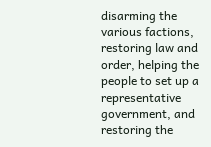disarming the various factions, restoring law and order, helping the people to set up a representative government, and restoring the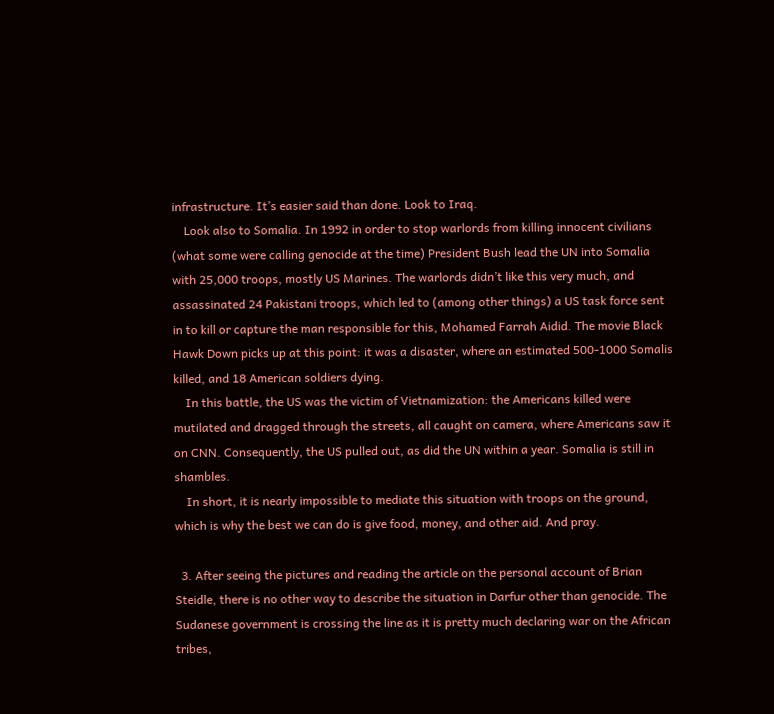infrastructure. It’s easier said than done. Look to Iraq.
    Look also to Somalia. In 1992 in order to stop warlords from killing innocent civilians (what some were calling genocide at the time) President Bush lead the UN into Somalia with 25,000 troops, mostly US Marines. The warlords didn’t like this very much, and assassinated 24 Pakistani troops, which led to (among other things) a US task force sent in to kill or capture the man responsible for this, Mohamed Farrah Aidid. The movie Black Hawk Down picks up at this point: it was a disaster, where an estimated 500-1000 Somalis killed, and 18 American soldiers dying.
    In this battle, the US was the victim of Vietnamization: the Americans killed were mutilated and dragged through the streets, all caught on camera, where Americans saw it on CNN. Consequently, the US pulled out, as did the UN within a year. Somalia is still in shambles.
    In short, it is nearly impossible to mediate this situation with troops on the ground, which is why the best we can do is give food, money, and other aid. And pray.

  3. After seeing the pictures and reading the article on the personal account of Brian Steidle, there is no other way to describe the situation in Darfur other than genocide. The Sudanese government is crossing the line as it is pretty much declaring war on the African tribes,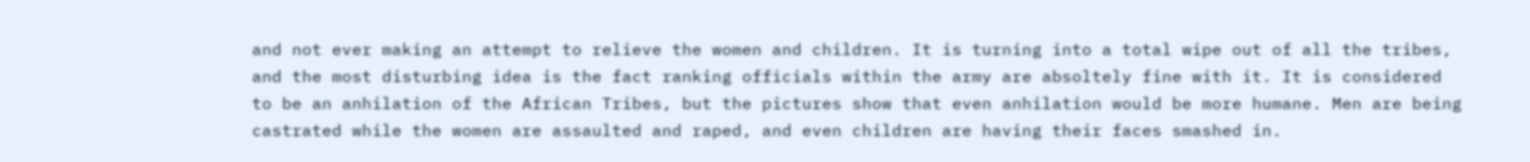and not ever making an attempt to relieve the women and children. It is turning into a total wipe out of all the tribes, and the most disturbing idea is the fact ranking officials within the army are absoltely fine with it. It is considered to be an anhilation of the African Tribes, but the pictures show that even anhilation would be more humane. Men are being castrated while the women are assaulted and raped, and even children are having their faces smashed in.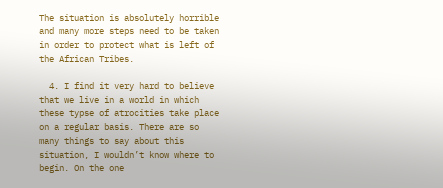The situation is absolutely horrible and many more steps need to be taken in order to protect what is left of the African Tribes.

  4. I find it very hard to believe that we live in a world in which these typse of atrocities take place on a regular basis. There are so many things to say about this situation, I wouldn’t know where to begin. On the one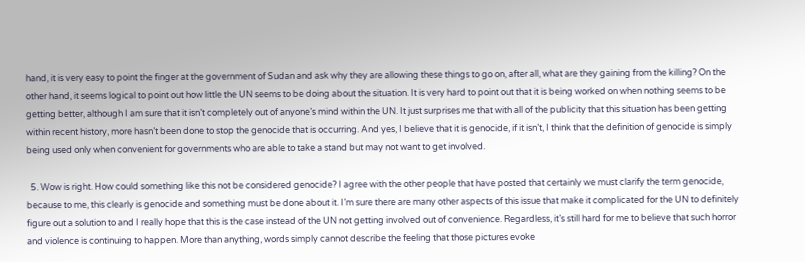hand, it is very easy to point the finger at the government of Sudan and ask why they are allowing these things to go on, after all, what are they gaining from the killing? On the other hand, it seems logical to point out how little the UN seems to be doing about the situation. It is very hard to point out that it is being worked on when nothing seems to be getting better, although I am sure that it isn’t completely out of anyone’s mind within the UN. It just surprises me that with all of the publicity that this situation has been getting within recent history, more hasn’t been done to stop the genocide that is occurring. And yes, I believe that it is genocide, if it isn’t, I think that the definition of genocide is simply being used only when convenient for governments who are able to take a stand but may not want to get involved.

  5. Wow is right. How could something like this not be considered genocide? I agree with the other people that have posted that certainly we must clarify the term genocide, because to me, this clearly is genocide and something must be done about it. I’m sure there are many other aspects of this issue that make it complicated for the UN to definitely figure out a solution to and I really hope that this is the case instead of the UN not getting involved out of convenience. Regardless, it’s still hard for me to believe that such horror and violence is continuing to happen. More than anything, words simply cannot describe the feeling that those pictures evoke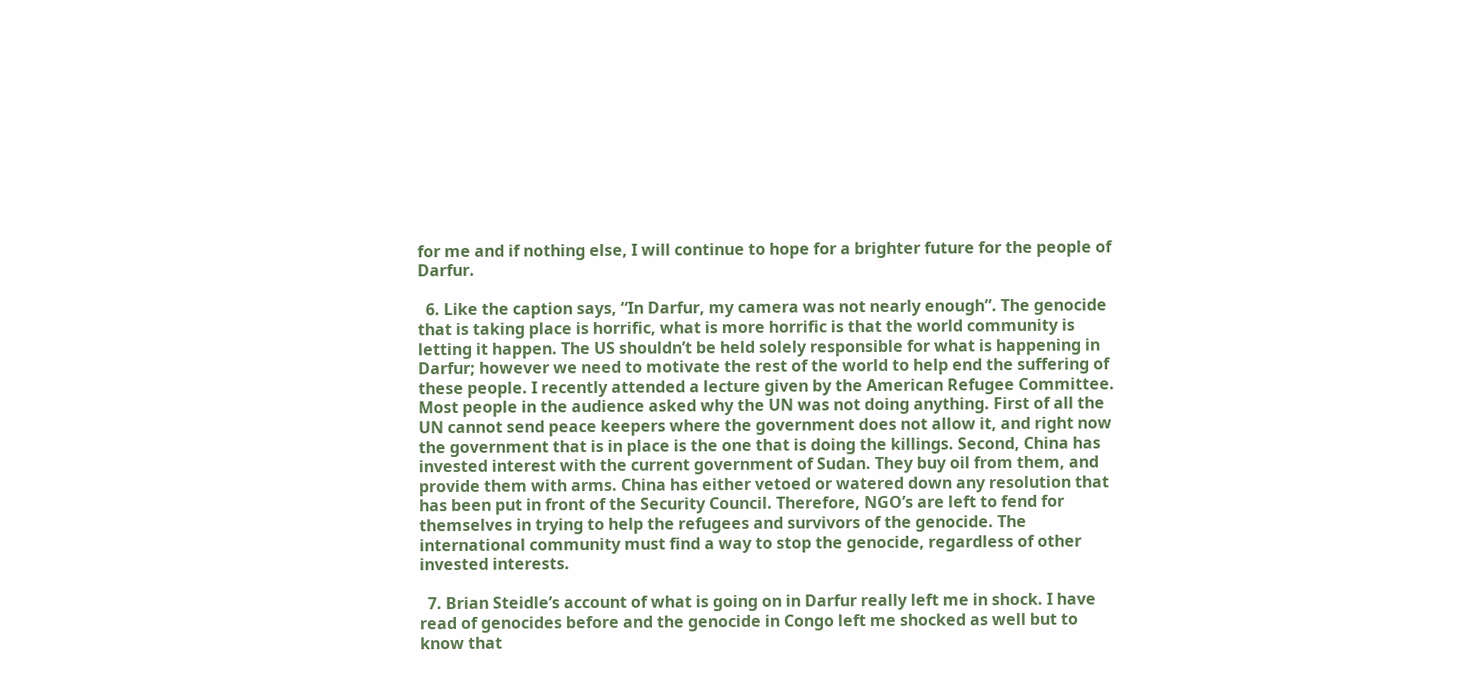for me and if nothing else, I will continue to hope for a brighter future for the people of Darfur.

  6. Like the caption says, “In Darfur, my camera was not nearly enough”. The genocide that is taking place is horrific, what is more horrific is that the world community is letting it happen. The US shouldn’t be held solely responsible for what is happening in Darfur; however we need to motivate the rest of the world to help end the suffering of these people. I recently attended a lecture given by the American Refugee Committee. Most people in the audience asked why the UN was not doing anything. First of all the UN cannot send peace keepers where the government does not allow it, and right now the government that is in place is the one that is doing the killings. Second, China has invested interest with the current government of Sudan. They buy oil from them, and provide them with arms. China has either vetoed or watered down any resolution that has been put in front of the Security Council. Therefore, NGO’s are left to fend for themselves in trying to help the refugees and survivors of the genocide. The international community must find a way to stop the genocide, regardless of other invested interests.

  7. Brian Steidle’s account of what is going on in Darfur really left me in shock. I have read of genocides before and the genocide in Congo left me shocked as well but to know that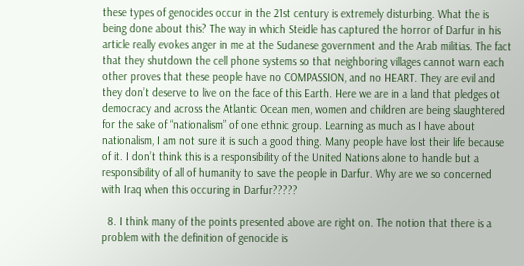these types of genocides occur in the 21st century is extremely disturbing. What the is being done about this? The way in which Steidle has captured the horror of Darfur in his article really evokes anger in me at the Sudanese government and the Arab militias. The fact that they shutdown the cell phone systems so that neighboring villages cannot warn each other proves that these people have no COMPASSION, and no HEART. They are evil and they don’t deserve to live on the face of this Earth. Here we are in a land that pledges ot democracy and across the Atlantic Ocean men, women and children are being slaughtered for the sake of “nationalism” of one ethnic group. Learning as much as I have about nationalism, I am not sure it is such a good thing. Many people have lost their life because of it. I don’t think this is a responsibility of the United Nations alone to handle but a responsibility of all of humanity to save the people in Darfur. Why are we so concerned with Iraq when this occuring in Darfur?????

  8. I think many of the points presented above are right on. The notion that there is a problem with the definition of genocide is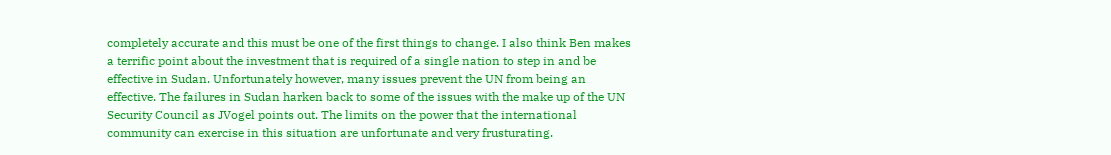completely accurate and this must be one of the first things to change. I also think Ben makes a terrific point about the investment that is required of a single nation to step in and be effective in Sudan. Unfortunately however, many issues prevent the UN from being an effective. The failures in Sudan harken back to some of the issues with the make up of the UN Security Council as JVogel points out. The limits on the power that the international community can exercise in this situation are unfortunate and very frusturating.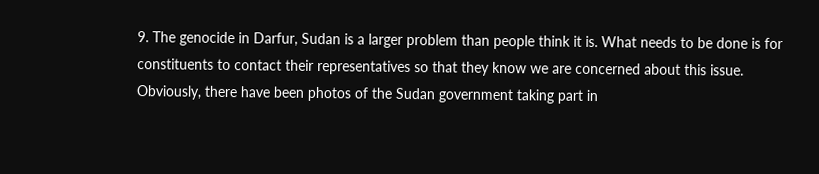9. The genocide in Darfur, Sudan is a larger problem than people think it is. What needs to be done is for constituents to contact their representatives so that they know we are concerned about this issue. Obviously, there have been photos of the Sudan government taking part in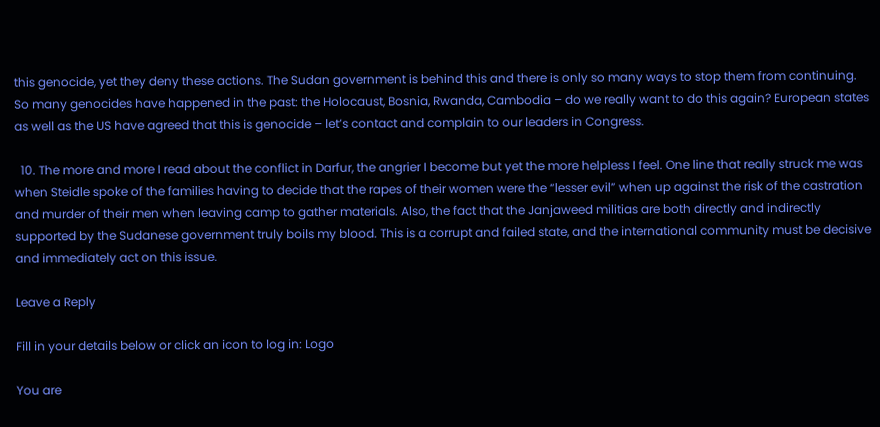this genocide, yet they deny these actions. The Sudan government is behind this and there is only so many ways to stop them from continuing. So many genocides have happened in the past: the Holocaust, Bosnia, Rwanda, Cambodia – do we really want to do this again? European states as well as the US have agreed that this is genocide – let’s contact and complain to our leaders in Congress.

  10. The more and more I read about the conflict in Darfur, the angrier I become but yet the more helpless I feel. One line that really struck me was when Steidle spoke of the families having to decide that the rapes of their women were the “lesser evil” when up against the risk of the castration and murder of their men when leaving camp to gather materials. Also, the fact that the Janjaweed militias are both directly and indirectly supported by the Sudanese government truly boils my blood. This is a corrupt and failed state, and the international community must be decisive and immediately act on this issue.

Leave a Reply

Fill in your details below or click an icon to log in: Logo

You are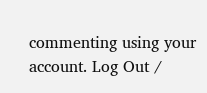commenting using your account. Log Out /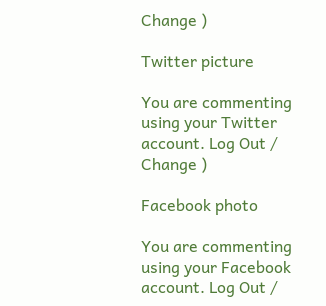Change )

Twitter picture

You are commenting using your Twitter account. Log Out / Change )

Facebook photo

You are commenting using your Facebook account. Log Out /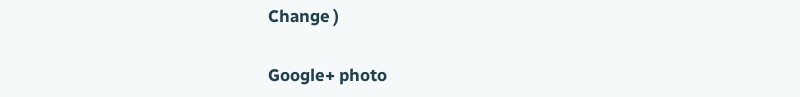Change )

Google+ photo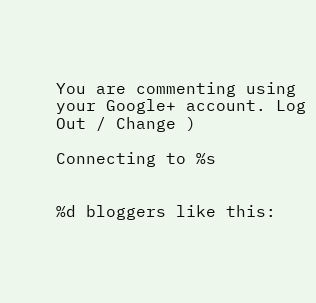You are commenting using your Google+ account. Log Out / Change )

Connecting to %s


%d bloggers like this: